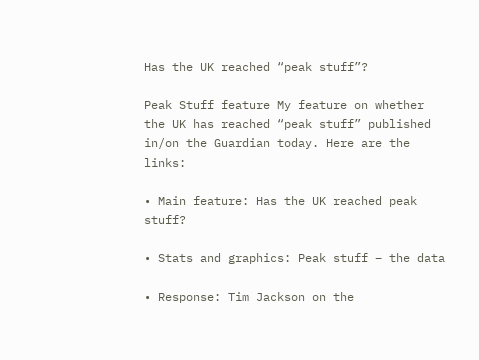Has the UK reached “peak stuff”?

Peak Stuff feature My feature on whether the UK has reached “peak stuff” published in/on the Guardian today. Here are the links:

• Main feature: Has the UK reached peak stuff?

• Stats and graphics: Peak stuff – the data

• Response: Tim Jackson on the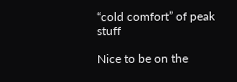“cold comfort” of peak stuff

Nice to be on the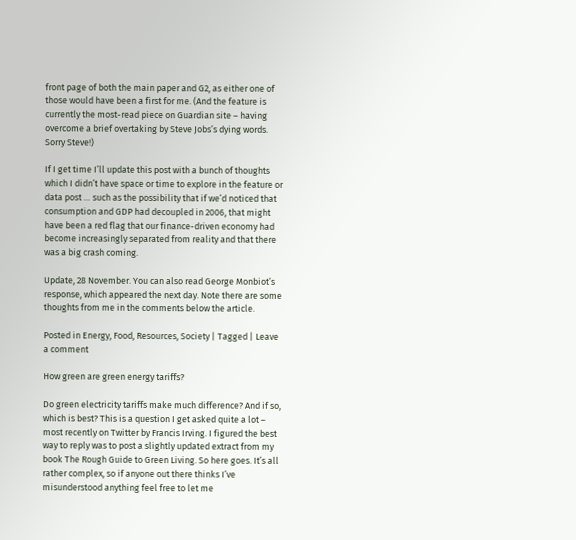front page of both the main paper and G2, as either one of those would have been a first for me. (And the feature is currently the most-read piece on Guardian site – having overcome a brief overtaking by Steve Jobs’s dying words. Sorry Steve!)

If I get time I’ll update this post with a bunch of thoughts which I didn’t have space or time to explore in the feature or data post … such as the possibility that if we’d noticed that consumption and GDP had decoupled in 2006, that might have been a red flag that our finance-driven economy had become increasingly separated from reality and that there was a big crash coming.

Update, 28 November. You can also read George Monbiot’s response, which appeared the next day. Note there are some thoughts from me in the comments below the article.

Posted in Energy, Food, Resources, Society | Tagged | Leave a comment

How green are green energy tariffs?

Do green electricity tariffs make much difference? And if so, which is best? This is a question I get asked quite a lot – most recently on Twitter by Francis Irving. I figured the best way to reply was to post a slightly updated extract from my book The Rough Guide to Green Living. So here goes. It’s all rather complex, so if anyone out there thinks I’ve misunderstood anything feel free to let me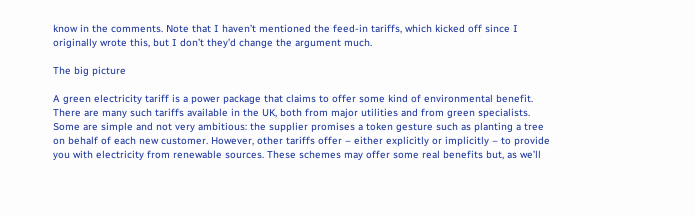know in the comments. Note that I haven’t mentioned the feed-in tariffs, which kicked off since I originally wrote this, but I don’t they’d change the argument much.

The big picture

A green electricity tariff is a power package that claims to offer some kind of environmental benefit. There are many such tariffs available in the UK, both from major utilities and from green specialists. Some are simple and not very ambitious: the supplier promises a token gesture such as planting a tree on behalf of each new customer. However, other tariffs offer – either explicitly or implicitly – to provide you with electricity from renewable sources. These schemes may offer some real benefits but, as we’ll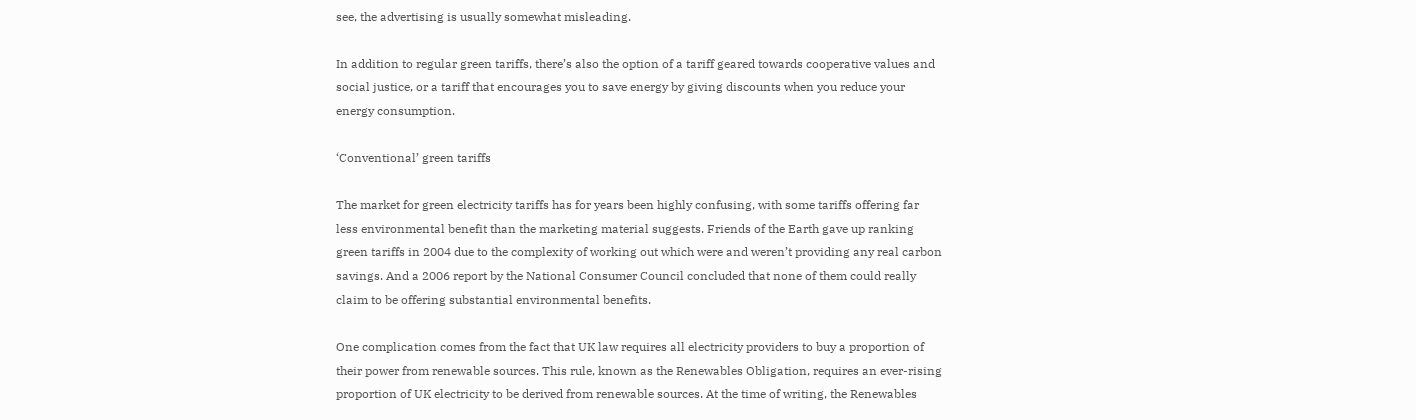see, the advertising is usually somewhat misleading.

In addition to regular green tariffs, there’s also the option of a tariff geared towards cooperative values and social justice, or a tariff that encourages you to save energy by giving discounts when you reduce your energy consumption.

‘Conventional’ green tariffs

The market for green electricity tariffs has for years been highly confusing, with some tariffs offering far less environmental benefit than the marketing material suggests. Friends of the Earth gave up ranking green tariffs in 2004 due to the complexity of working out which were and weren’t providing any real carbon savings. And a 2006 report by the National Consumer Council concluded that none of them could really claim to be offering substantial environmental benefits.

One complication comes from the fact that UK law requires all electricity providers to buy a proportion of their power from renewable sources. This rule, known as the Renewables Obligation, requires an ever-rising proportion of UK electricity to be derived from renewable sources. At the time of writing, the Renewables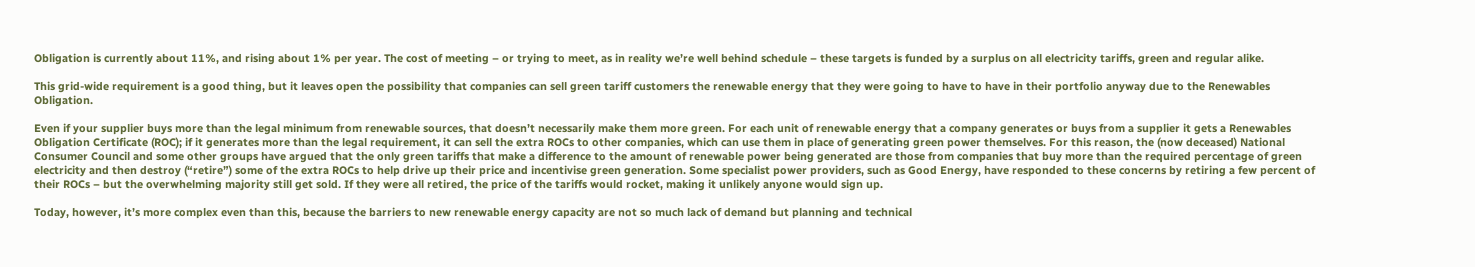Obligation is currently about 11%, and rising about 1% per year. The cost of meeting – or trying to meet, as in reality we’re well behind schedule – these targets is funded by a surplus on all electricity tariffs, green and regular alike.

This grid-wide requirement is a good thing, but it leaves open the possibility that companies can sell green tariff customers the renewable energy that they were going to have to have in their portfolio anyway due to the Renewables Obligation.

Even if your supplier buys more than the legal minimum from renewable sources, that doesn’t necessarily make them more green. For each unit of renewable energy that a company generates or buys from a supplier it gets a Renewables Obligation Certificate (ROC); if it generates more than the legal requirement, it can sell the extra ROCs to other companies, which can use them in place of generating green power themselves. For this reason, the (now deceased) National Consumer Council and some other groups have argued that the only green tariffs that make a difference to the amount of renewable power being generated are those from companies that buy more than the required percentage of green electricity and then destroy (“retire”) some of the extra ROCs to help drive up their price and incentivise green generation. Some specialist power providers, such as Good Energy, have responded to these concerns by retiring a few percent of their ROCs – but the overwhelming majority still get sold. If they were all retired, the price of the tariffs would rocket, making it unlikely anyone would sign up.

Today, however, it’s more complex even than this, because the barriers to new renewable energy capacity are not so much lack of demand but planning and technical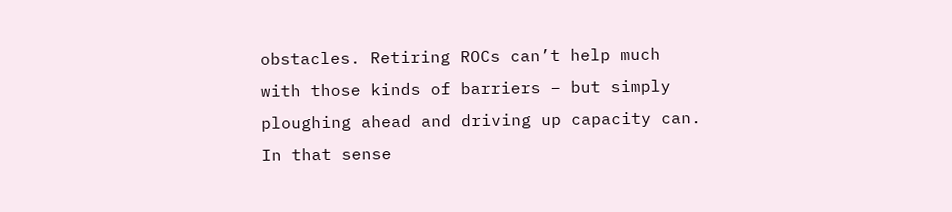obstacles. Retiring ROCs can’t help much with those kinds of barriers – but simply ploughing ahead and driving up capacity can. In that sense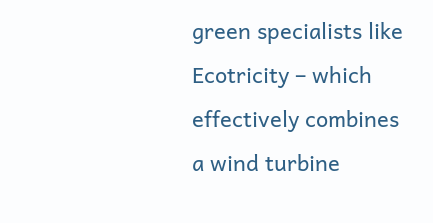green specialists like Ecotricity – which effectively combines a wind turbine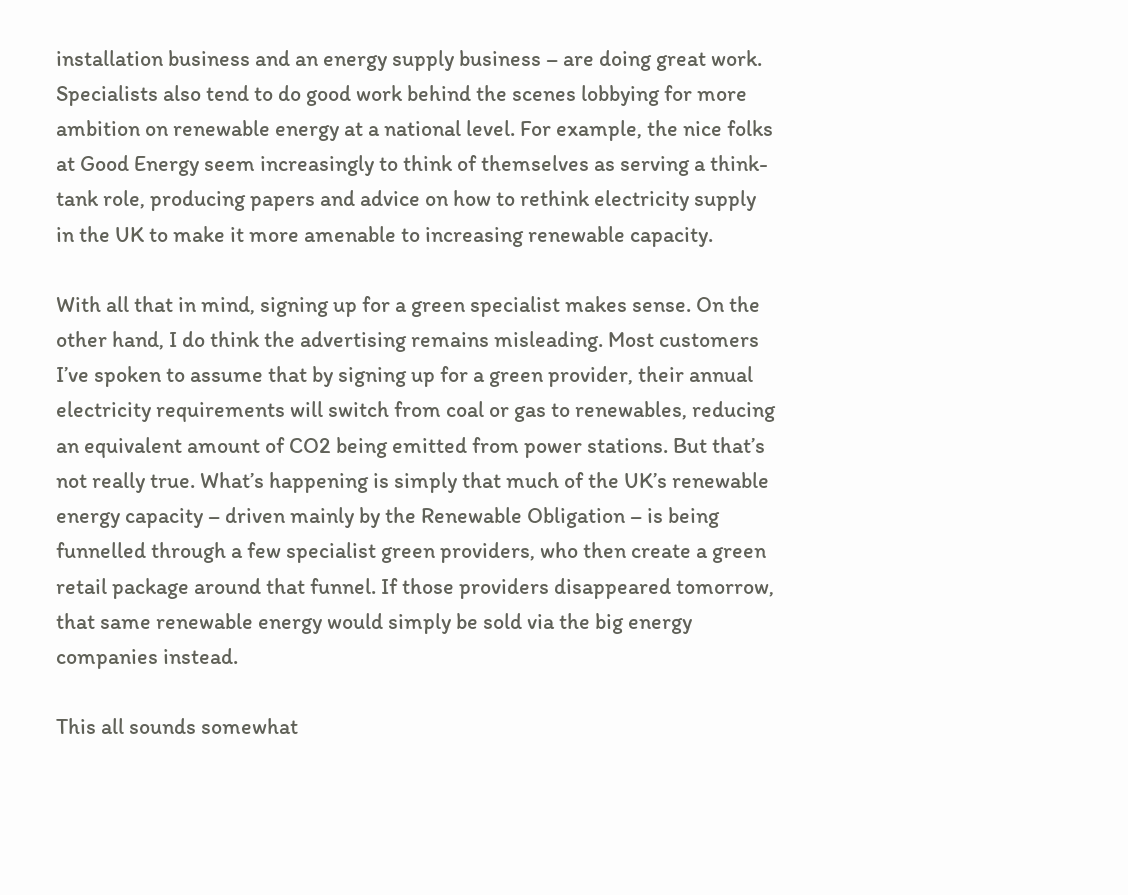installation business and an energy supply business – are doing great work. Specialists also tend to do good work behind the scenes lobbying for more ambition on renewable energy at a national level. For example, the nice folks at Good Energy seem increasingly to think of themselves as serving a think-tank role, producing papers and advice on how to rethink electricity supply in the UK to make it more amenable to increasing renewable capacity.

With all that in mind, signing up for a green specialist makes sense. On the other hand, I do think the advertising remains misleading. Most customers I’ve spoken to assume that by signing up for a green provider, their annual electricity requirements will switch from coal or gas to renewables, reducing an equivalent amount of CO2 being emitted from power stations. But that’s not really true. What’s happening is simply that much of the UK’s renewable energy capacity – driven mainly by the Renewable Obligation – is being funnelled through a few specialist green providers, who then create a green retail package around that funnel. If those providers disappeared tomorrow, that same renewable energy would simply be sold via the big energy companies instead.

This all sounds somewhat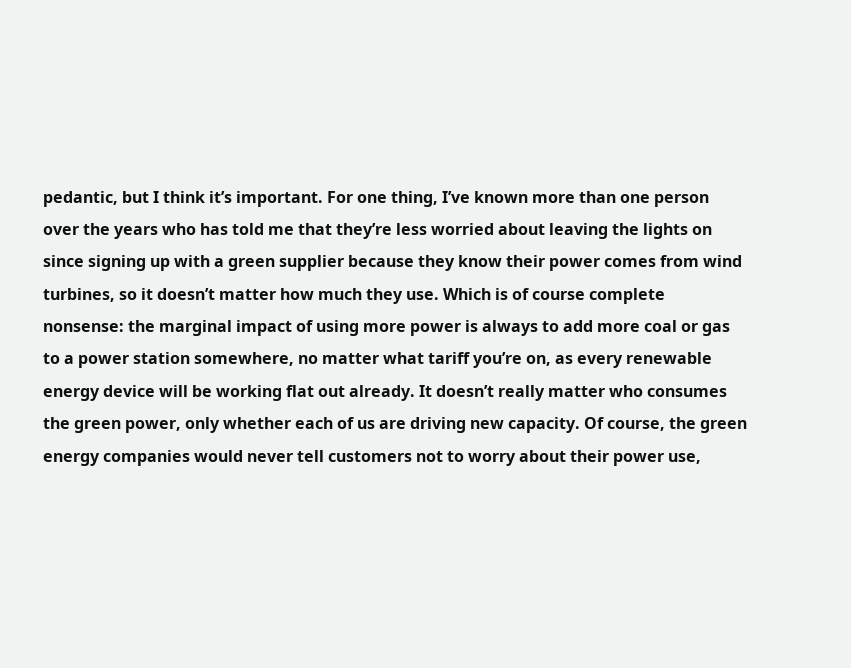pedantic, but I think it’s important. For one thing, I’ve known more than one person over the years who has told me that they’re less worried about leaving the lights on since signing up with a green supplier because they know their power comes from wind turbines, so it doesn’t matter how much they use. Which is of course complete nonsense: the marginal impact of using more power is always to add more coal or gas to a power station somewhere, no matter what tariff you’re on, as every renewable energy device will be working flat out already. It doesn’t really matter who consumes the green power, only whether each of us are driving new capacity. Of course, the green energy companies would never tell customers not to worry about their power use,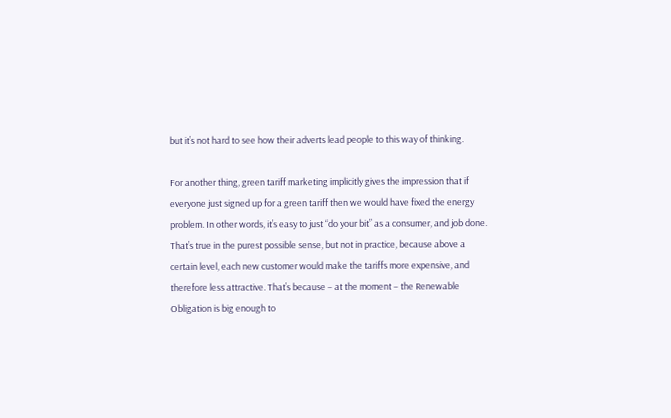but it’s not hard to see how their adverts lead people to this way of thinking.

For another thing, green tariff marketing implicitly gives the impression that if everyone just signed up for a green tariff then we would have fixed the energy problem. In other words, it’s easy to just “do your bit” as a consumer, and job done. That’s true in the purest possible sense, but not in practice, because above a certain level, each new customer would make the tariffs more expensive, and therefore less attractive. That’s because – at the moment – the Renewable Obligation is big enough to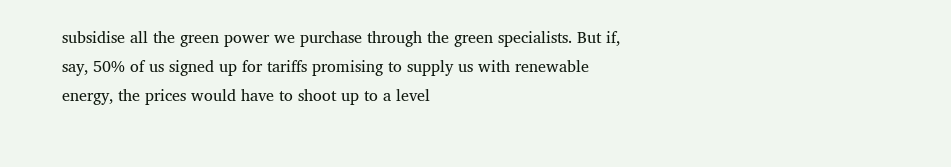subsidise all the green power we purchase through the green specialists. But if, say, 50% of us signed up for tariffs promising to supply us with renewable energy, the prices would have to shoot up to a level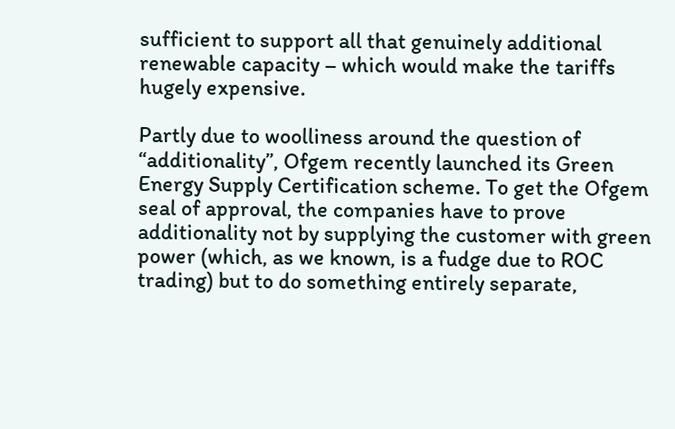sufficient to support all that genuinely additional renewable capacity – which would make the tariffs hugely expensive.

Partly due to woolliness around the question of “additionality”, Ofgem recently launched its Green Energy Supply Certification scheme. To get the Ofgem seal of approval, the companies have to prove additionality not by supplying the customer with green power (which, as we known, is a fudge due to ROC trading) but to do something entirely separate,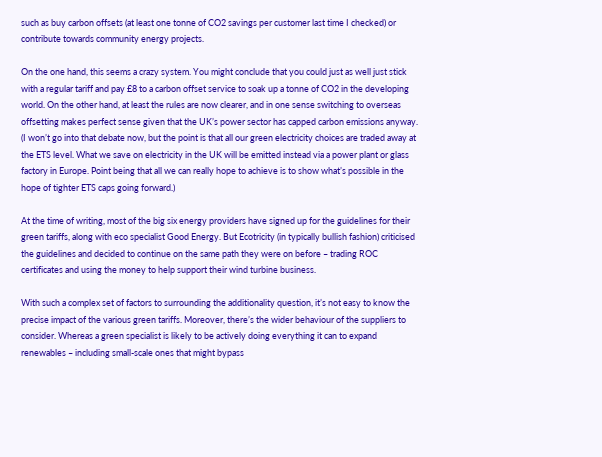such as buy carbon offsets (at least one tonne of CO2 savings per customer last time I checked) or contribute towards community energy projects.

On the one hand, this seems a crazy system. You might conclude that you could just as well just stick with a regular tariff and pay £8 to a carbon offset service to soak up a tonne of CO2 in the developing world. On the other hand, at least the rules are now clearer, and in one sense switching to overseas offsetting makes perfect sense given that the UK’s power sector has capped carbon emissions anyway. (I won’t go into that debate now, but the point is that all our green electricity choices are traded away at the ETS level. What we save on electricity in the UK will be emitted instead via a power plant or glass factory in Europe. Point being that all we can really hope to achieve is to show what’s possible in the hope of tighter ETS caps going forward.)

At the time of writing, most of the big six energy providers have signed up for the guidelines for their green tariffs, along with eco specialist Good Energy. But Ecotricity (in typically bullish fashion) criticised the guidelines and decided to continue on the same path they were on before – trading ROC certificates and using the money to help support their wind turbine business.

With such a complex set of factors to surrounding the additionality question, it’s not easy to know the precise impact of the various green tariffs. Moreover, there’s the wider behaviour of the suppliers to consider. Whereas a green specialist is likely to be actively doing everything it can to expand renewables – including small-scale ones that might bypass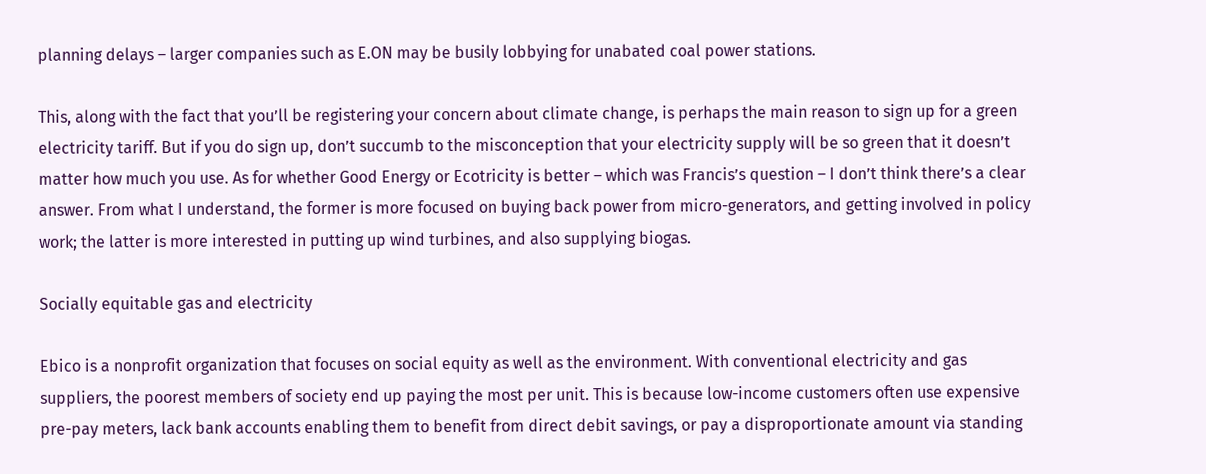planning delays – larger companies such as E.ON may be busily lobbying for unabated coal power stations.

This, along with the fact that you’ll be registering your concern about climate change, is perhaps the main reason to sign up for a green electricity tariff. But if you do sign up, don’t succumb to the misconception that your electricity supply will be so green that it doesn’t matter how much you use. As for whether Good Energy or Ecotricity is better – which was Francis’s question – I don’t think there’s a clear answer. From what I understand, the former is more focused on buying back power from micro-generators, and getting involved in policy work; the latter is more interested in putting up wind turbines, and also supplying biogas.

Socially equitable gas and electricity

Ebico is a nonprofit organization that focuses on social equity as well as the environment. With conventional electricity and gas suppliers, the poorest members of society end up paying the most per unit. This is because low-income customers often use expensive pre-pay meters, lack bank accounts enabling them to benefit from direct debit savings, or pay a disproportionate amount via standing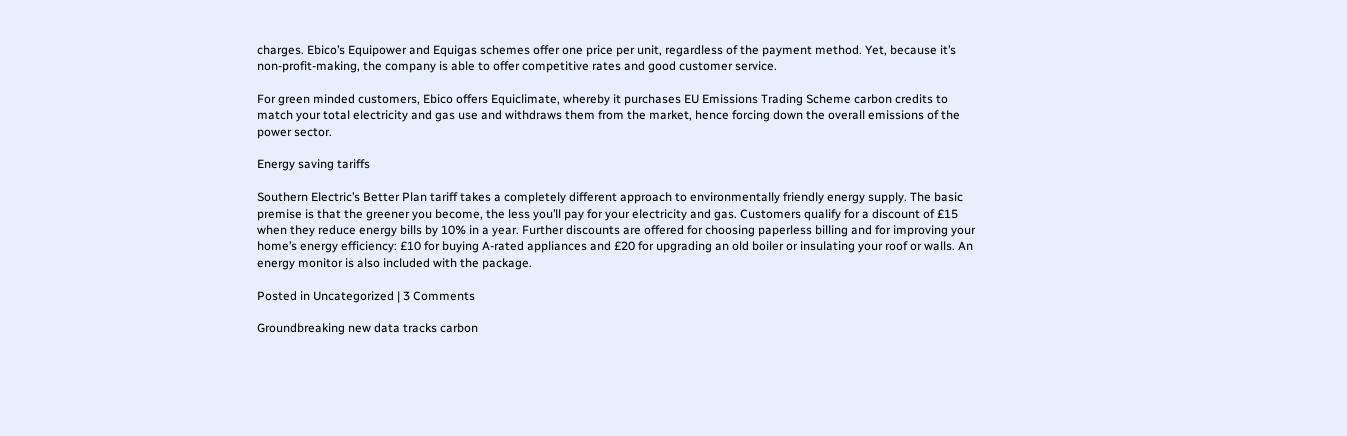charges. Ebico’s Equipower and Equigas schemes offer one price per unit, regardless of the payment method. Yet, because it’s non-profit-making, the company is able to offer competitive rates and good customer service.

For green minded customers, Ebico offers Equiclimate, whereby it purchases EU Emissions Trading Scheme carbon credits to match your total electricity and gas use and withdraws them from the market, hence forcing down the overall emissions of the power sector.

Energy saving tariffs

Southern Electric’s Better Plan tariff takes a completely different approach to environmentally friendly energy supply. The basic premise is that the greener you become, the less you’ll pay for your electricity and gas. Customers qualify for a discount of £15 when they reduce energy bills by 10% in a year. Further discounts are offered for choosing paperless billing and for improving your home’s energy efficiency: £10 for buying A-rated appliances and £20 for upgrading an old boiler or insulating your roof or walls. An energy monitor is also included with the package.

Posted in Uncategorized | 3 Comments

Groundbreaking new data tracks carbon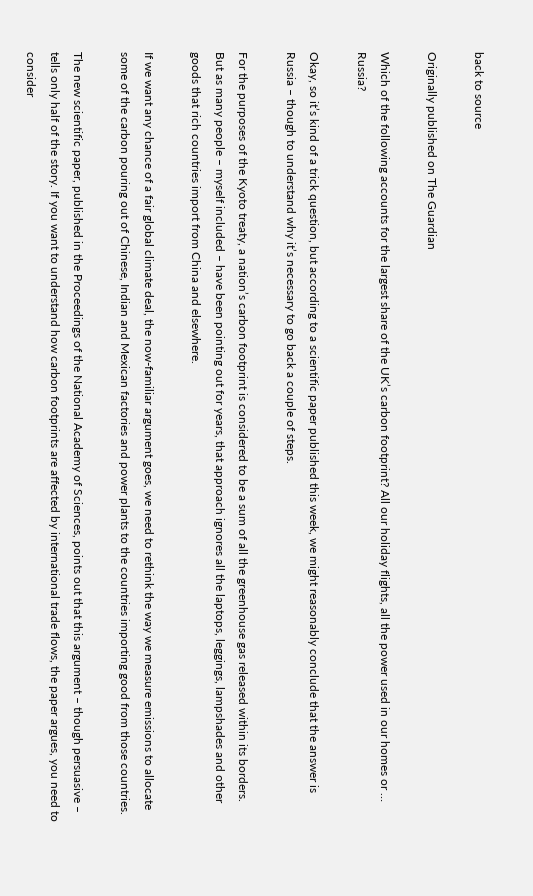back to source

Originally published on The Guardian

Which of the following accounts for the largest share of the UK’s carbon footprint? All our holiday flights, all the power used in our homes or … Russia?

Okay, so it’s kind of a trick question, but according to a scientific paper published this week, we might reasonably conclude that the answer is Russia – though to understand why it’s necessary to go back a couple of steps.

For the purposes of the Kyoto treaty, a nation’s carbon footprint is considered to be a sum of all the greenhouse gas released within its borders. But as many people – myself included – have been pointing out for years, that approach ignores all the laptops, leggings, lampshades and other goods that rich countries import from China and elsewhere.

If we want any chance of a fair global climate deal, the now-familiar argument goes, we need to rethink the way we measure emissions to allocate some of the carbon pouring out of Chinese, Indian and Mexican factories and power plants to the countries importing good from those countries.

The new scientific paper, published in the Proceedings of the National Academy of Sciences, points out that this argument – though persuasive – tells only half of the story. If you want to understand how carbon footprints are affected by international trade flows, the paper argues, you need to consider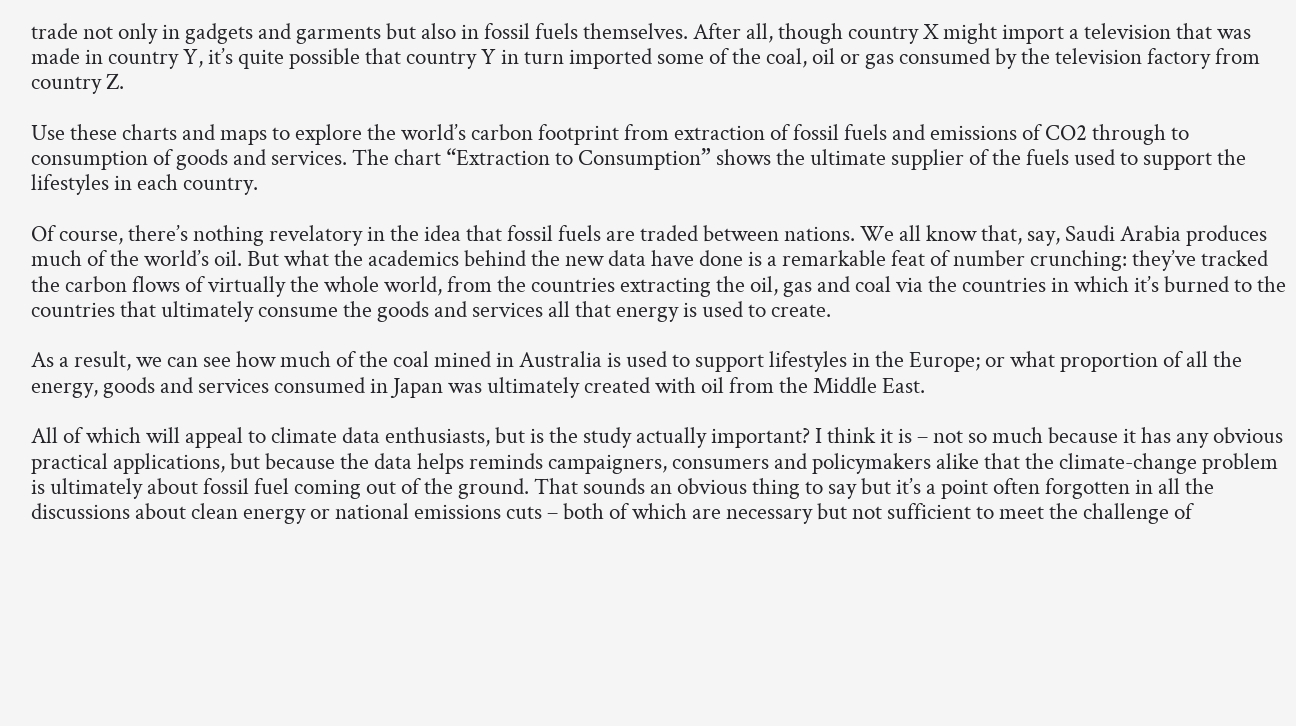trade not only in gadgets and garments but also in fossil fuels themselves. After all, though country X might import a television that was made in country Y, it’s quite possible that country Y in turn imported some of the coal, oil or gas consumed by the television factory from country Z.

Use these charts and maps to explore the world’s carbon footprint from extraction of fossil fuels and emissions of CO2 through to consumption of goods and services. The chart “Extraction to Consumption” shows the ultimate supplier of the fuels used to support the lifestyles in each country.

Of course, there’s nothing revelatory in the idea that fossil fuels are traded between nations. We all know that, say, Saudi Arabia produces much of the world’s oil. But what the academics behind the new data have done is a remarkable feat of number crunching: they’ve tracked the carbon flows of virtually the whole world, from the countries extracting the oil, gas and coal via the countries in which it’s burned to the countries that ultimately consume the goods and services all that energy is used to create.

As a result, we can see how much of the coal mined in Australia is used to support lifestyles in the Europe; or what proportion of all the energy, goods and services consumed in Japan was ultimately created with oil from the Middle East.

All of which will appeal to climate data enthusiasts, but is the study actually important? I think it is – not so much because it has any obvious practical applications, but because the data helps reminds campaigners, consumers and policymakers alike that the climate-change problem is ultimately about fossil fuel coming out of the ground. That sounds an obvious thing to say but it’s a point often forgotten in all the discussions about clean energy or national emissions cuts – both of which are necessary but not sufficient to meet the challenge of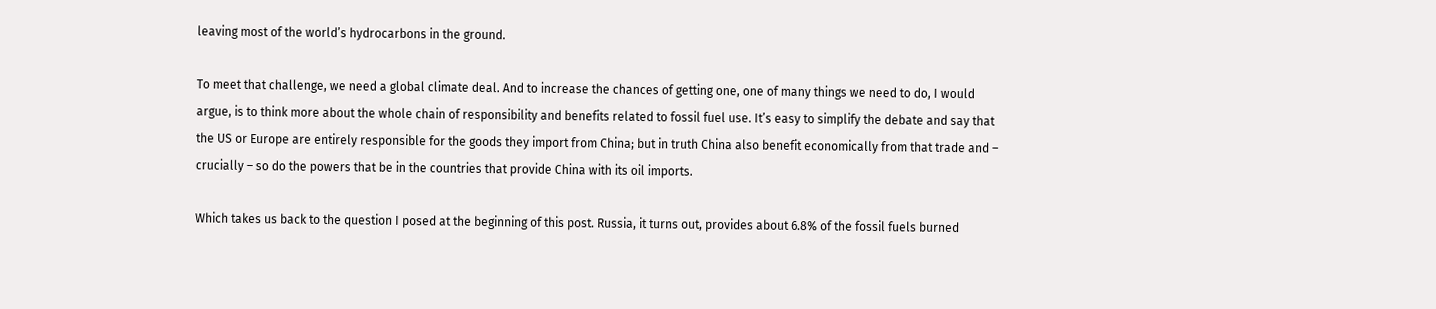leaving most of the world’s hydrocarbons in the ground.

To meet that challenge, we need a global climate deal. And to increase the chances of getting one, one of many things we need to do, I would argue, is to think more about the whole chain of responsibility and benefits related to fossil fuel use. It’s easy to simplify the debate and say that the US or Europe are entirely responsible for the goods they import from China; but in truth China also benefit economically from that trade and – crucially – so do the powers that be in the countries that provide China with its oil imports.

Which takes us back to the question I posed at the beginning of this post. Russia, it turns out, provides about 6.8% of the fossil fuels burned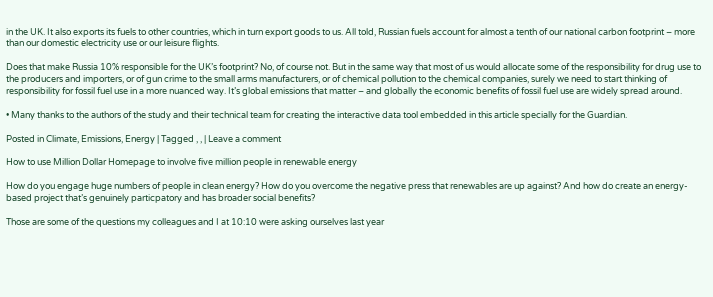in the UK. It also exports its fuels to other countries, which in turn export goods to us. All told, Russian fuels account for almost a tenth of our national carbon footprint – more than our domestic electricity use or our leisure flights.

Does that make Russia 10% responsible for the UK’s footprint? No, of course not. But in the same way that most of us would allocate some of the responsibility for drug use to the producers and importers, or of gun crime to the small arms manufacturers, or of chemical pollution to the chemical companies, surely we need to start thinking of responsibility for fossil fuel use in a more nuanced way. It’s global emissions that matter – and globally the economic benefits of fossil fuel use are widely spread around.

• Many thanks to the authors of the study and their technical team for creating the interactive data tool embedded in this article specially for the Guardian.

Posted in Climate, Emissions, Energy | Tagged , , | Leave a comment

How to use Million Dollar Homepage to involve five million people in renewable energy

How do you engage huge numbers of people in clean energy? How do you overcome the negative press that renewables are up against? And how do create an energy-based project that’s genuinely particpatory and has broader social benefits?

Those are some of the questions my colleagues and I at 10:10 were asking ourselves last year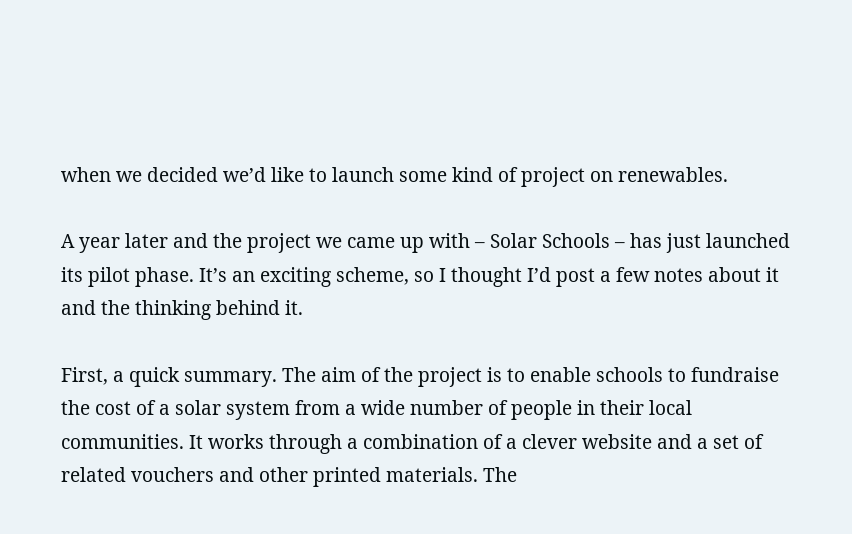when we decided we’d like to launch some kind of project on renewables.

A year later and the project we came up with – Solar Schools – has just launched its pilot phase. It’s an exciting scheme, so I thought I’d post a few notes about it and the thinking behind it.

First, a quick summary. The aim of the project is to enable schools to fundraise the cost of a solar system from a wide number of people in their local communities. It works through a combination of a clever website and a set of related vouchers and other printed materials. The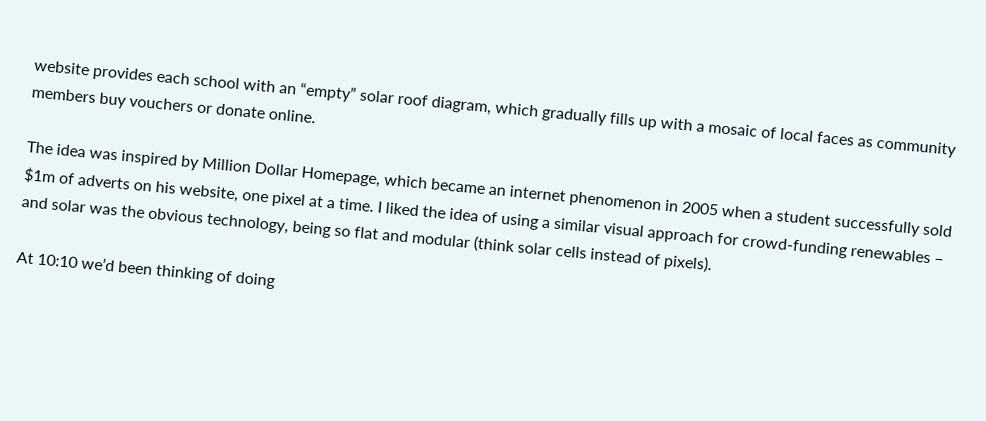website provides each school with an “empty” solar roof diagram, which gradually fills up with a mosaic of local faces as community members buy vouchers or donate online.

The idea was inspired by Million Dollar Homepage, which became an internet phenomenon in 2005 when a student successfully sold $1m of adverts on his website, one pixel at a time. I liked the idea of using a similar visual approach for crowd-funding renewables – and solar was the obvious technology, being so flat and modular (think solar cells instead of pixels).

At 10:10 we’d been thinking of doing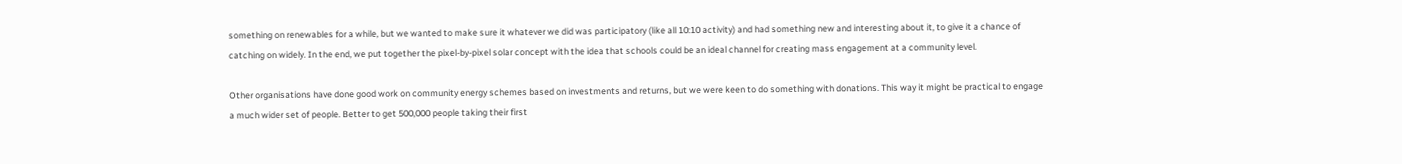something on renewables for a while, but we wanted to make sure it whatever we did was participatory (like all 10:10 activity) and had something new and interesting about it, to give it a chance of catching on widely. In the end, we put together the pixel-by-pixel solar concept with the idea that schools could be an ideal channel for creating mass engagement at a community level.

Other organisations have done good work on community energy schemes based on investments and returns, but we were keen to do something with donations. This way it might be practical to engage a much wider set of people. Better to get 500,000 people taking their first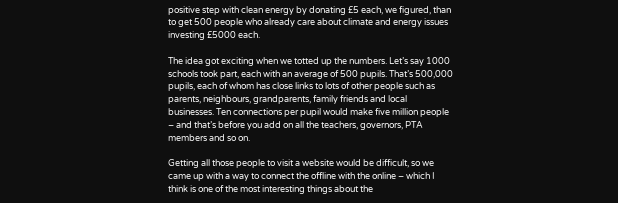positive step with clean energy by donating £5 each, we figured, than to get 500 people who already care about climate and energy issues investing £5000 each.

The idea got exciting when we totted up the numbers. Let’s say 1000 schools took part, each with an average of 500 pupils. That’s 500,000 pupils, each of whom has close links to lots of other people such as parents, neighbours, grandparents, family friends and local businesses. Ten connections per pupil would make five million people – and that’s before you add on all the teachers, governors, PTA members and so on.

Getting all those people to visit a website would be difficult, so we came up with a way to connect the offline with the online – which I think is one of the most interesting things about the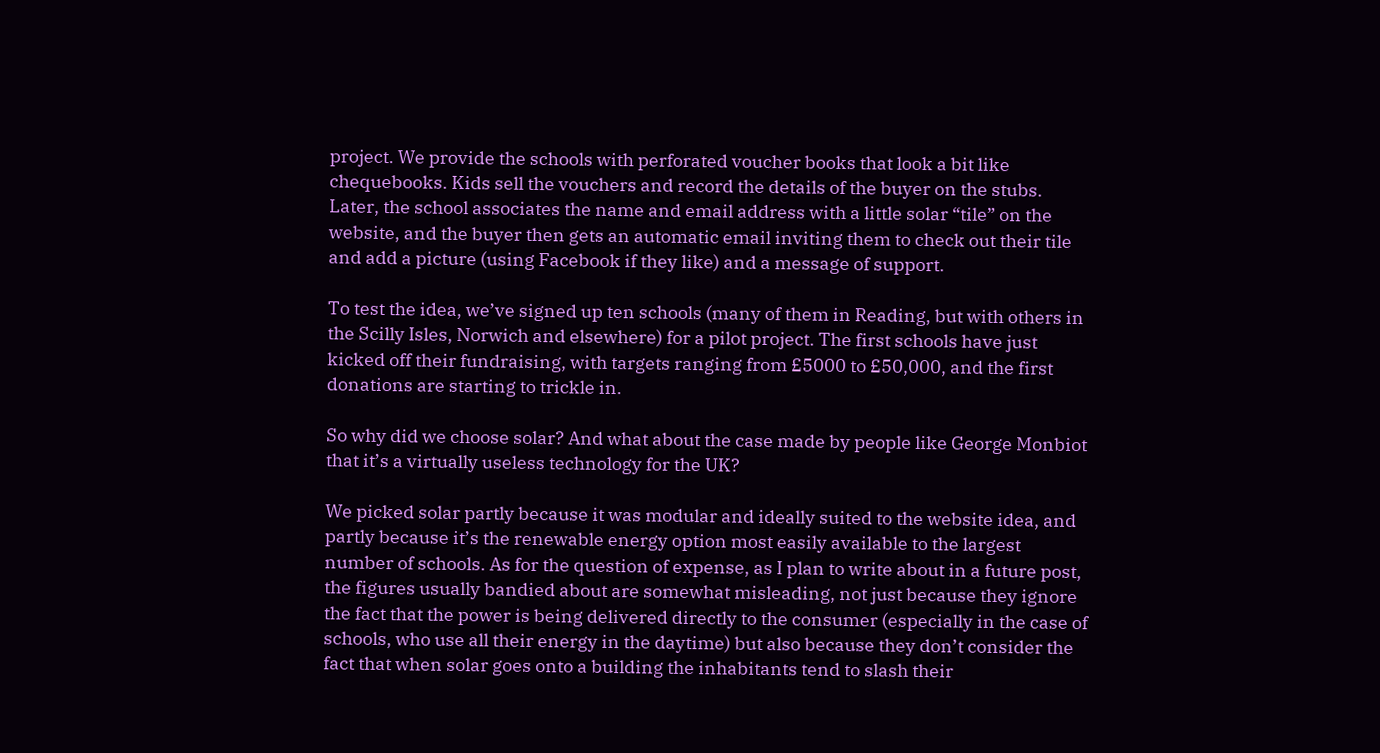project. We provide the schools with perforated voucher books that look a bit like chequebooks. Kids sell the vouchers and record the details of the buyer on the stubs. Later, the school associates the name and email address with a little solar “tile” on the website, and the buyer then gets an automatic email inviting them to check out their tile and add a picture (using Facebook if they like) and a message of support.

To test the idea, we’ve signed up ten schools (many of them in Reading, but with others in the Scilly Isles, Norwich and elsewhere) for a pilot project. The first schools have just kicked off their fundraising, with targets ranging from £5000 to £50,000, and the first donations are starting to trickle in.

So why did we choose solar? And what about the case made by people like George Monbiot that it’s a virtually useless technology for the UK?

We picked solar partly because it was modular and ideally suited to the website idea, and partly because it’s the renewable energy option most easily available to the largest number of schools. As for the question of expense, as I plan to write about in a future post, the figures usually bandied about are somewhat misleading, not just because they ignore the fact that the power is being delivered directly to the consumer (especially in the case of schools, who use all their energy in the daytime) but also because they don’t consider the fact that when solar goes onto a building the inhabitants tend to slash their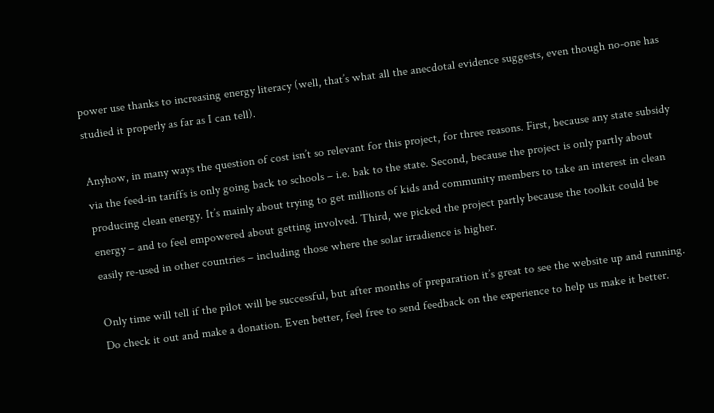power use thanks to increasing energy literacy (well, that’s what all the anecdotal evidence suggests, even though no-one has studied it properly as far as I can tell).

Anyhow, in many ways the question of cost isn’t so relevant for this project, for three reasons. First, because any state subsidy via the feed-in tariffs is only going back to schools – i.e. bak to the state. Second, because the project is only partly about producing clean energy. It’s mainly about trying to get millions of kids and community members to take an interest in clean energy – and to feel empowered about getting involved. Third, we picked the project partly because the toolkit could be easily re-used in other countries – including those where the solar irradience is higher.

Only time will tell if the pilot will be successful, but after months of preparation it’s great to see the website up and running. Do check it out and make a donation. Even better, feel free to send feedback on the experience to help us make it better.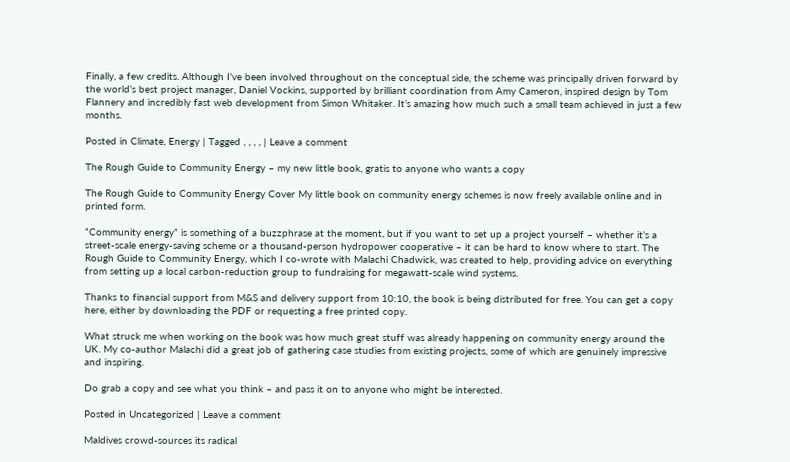Finally, a few credits. Although I’ve been involved throughout on the conceptual side, the scheme was principally driven forward by the world’s best project manager, Daniel Vockins, supported by brilliant coordination from Amy Cameron, inspired design by Tom Flannery and incredibly fast web development from Simon Whitaker. It’s amazing how much such a small team achieved in just a few months.

Posted in Climate, Energy | Tagged , , , , | Leave a comment

The Rough Guide to Community Energy – my new little book, gratis to anyone who wants a copy

The Rough Guide to Community Energy Cover My little book on community energy schemes is now freely available online and in printed form.

“Community energy” is something of a buzzphrase at the moment, but if you want to set up a project yourself – whether it’s a street-scale energy-saving scheme or a thousand-person hydropower cooperative – it can be hard to know where to start. The Rough Guide to Community Energy, which I co-wrote with Malachi Chadwick, was created to help, providing advice on everything from setting up a local carbon-reduction group to fundraising for megawatt-scale wind systems.

Thanks to financial support from M&S and delivery support from 10:10, the book is being distributed for free. You can get a copy here, either by downloading the PDF or requesting a free printed copy.

What struck me when working on the book was how much great stuff was already happening on community energy around the UK. My co-author Malachi did a great job of gathering case studies from existing projects, some of which are genuinely impressive and inspiring.

Do grab a copy and see what you think – and pass it on to anyone who might be interested.

Posted in Uncategorized | Leave a comment

Maldives crowd-sources its radical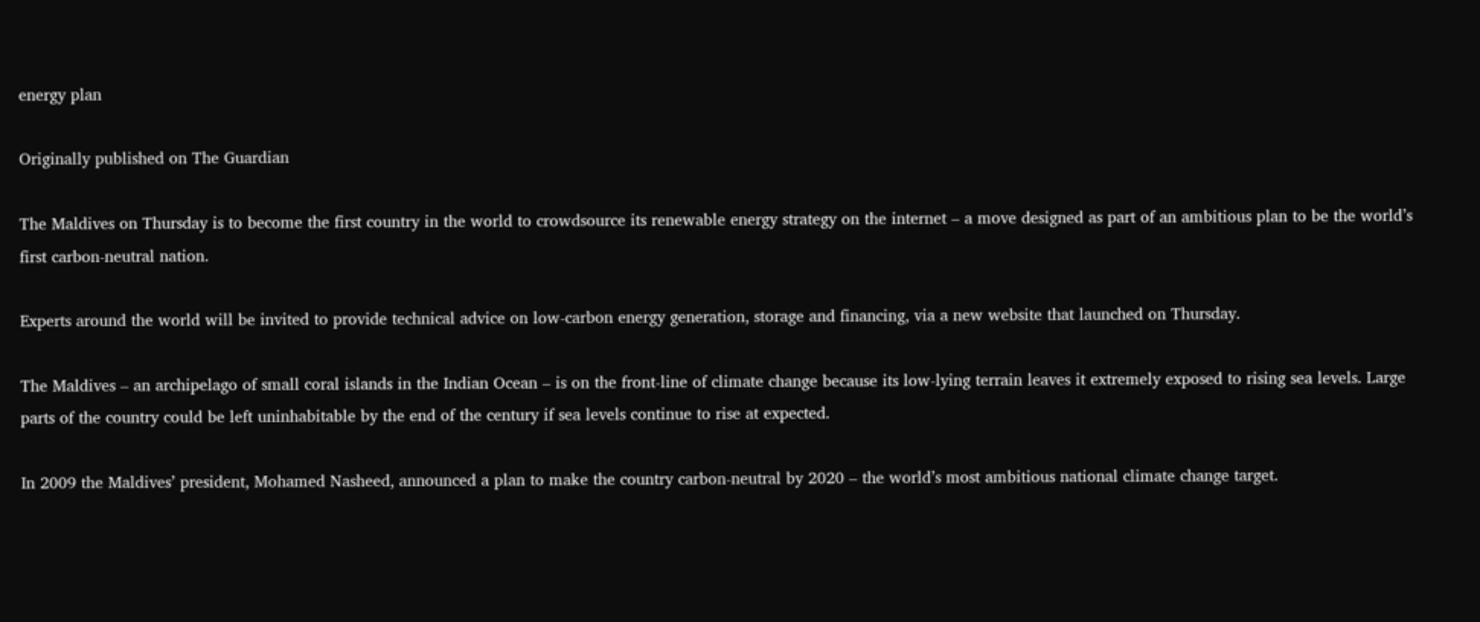energy plan

Originally published on The Guardian

The Maldives on Thursday is to become the first country in the world to crowdsource its renewable energy strategy on the internet – a move designed as part of an ambitious plan to be the world’s first carbon-neutral nation.

Experts around the world will be invited to provide technical advice on low-carbon energy generation, storage and financing, via a new website that launched on Thursday.

The Maldives – an archipelago of small coral islands in the Indian Ocean – is on the front-line of climate change because its low-lying terrain leaves it extremely exposed to rising sea levels. Large parts of the country could be left uninhabitable by the end of the century if sea levels continue to rise at expected.

In 2009 the Maldives’ president, Mohamed Nasheed, announced a plan to make the country carbon-neutral by 2020 – the world’s most ambitious national climate change target.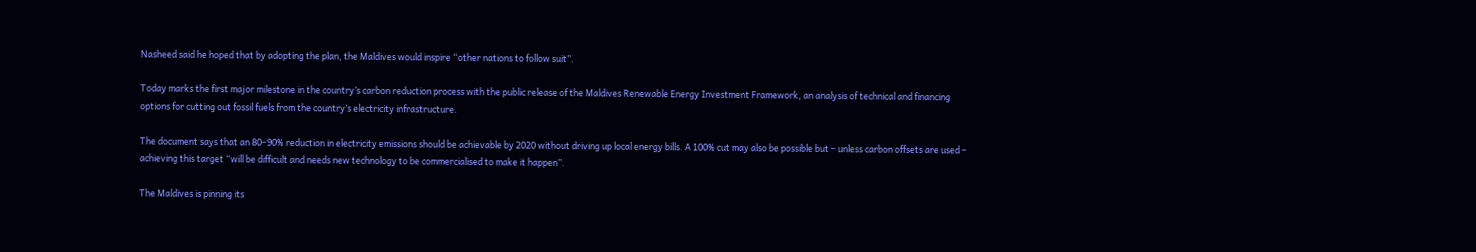Nasheed said he hoped that by adopting the plan, the Maldives would inspire “other nations to follow suit”.

Today marks the first major milestone in the country’s carbon reduction process with the public release of the Maldives Renewable Energy Investment Framework, an analysis of technical and financing options for cutting out fossil fuels from the country’s electricity infrastructure.

The document says that an 80–90% reduction in electricity emissions should be achievable by 2020 without driving up local energy bills. A 100% cut may also be possible but – unless carbon offsets are used – achieving this target “will be difficult and needs new technology to be commercialised to make it happen”.

The Maldives is pinning its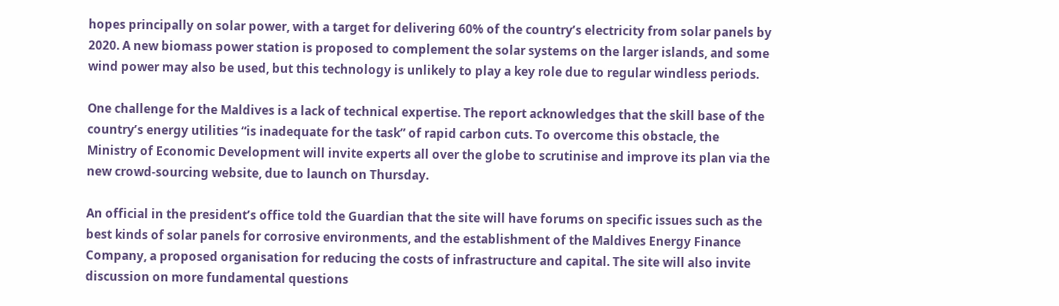hopes principally on solar power, with a target for delivering 60% of the country’s electricity from solar panels by 2020. A new biomass power station is proposed to complement the solar systems on the larger islands, and some wind power may also be used, but this technology is unlikely to play a key role due to regular windless periods.

One challenge for the Maldives is a lack of technical expertise. The report acknowledges that the skill base of the country’s energy utilities “is inadequate for the task” of rapid carbon cuts. To overcome this obstacle, the Ministry of Economic Development will invite experts all over the globe to scrutinise and improve its plan via the new crowd-sourcing website, due to launch on Thursday.

An official in the president’s office told the Guardian that the site will have forums on specific issues such as the best kinds of solar panels for corrosive environments, and the establishment of the Maldives Energy Finance Company, a proposed organisation for reducing the costs of infrastructure and capital. The site will also invite discussion on more fundamental questions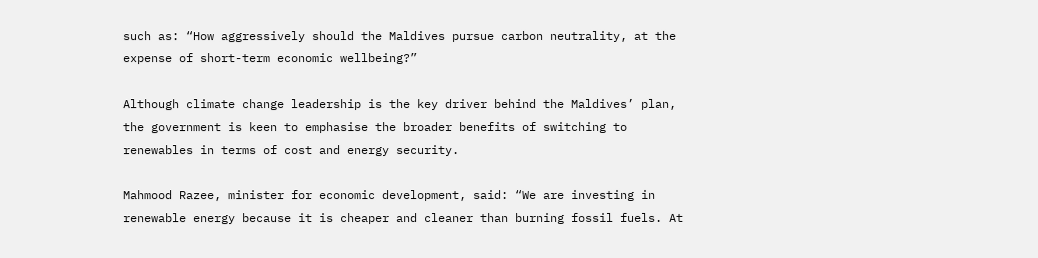such as: “How aggressively should the Maldives pursue carbon neutrality, at the expense of short-term economic wellbeing?”

Although climate change leadership is the key driver behind the Maldives’ plan, the government is keen to emphasise the broader benefits of switching to renewables in terms of cost and energy security.

Mahmood Razee, minister for economic development, said: “We are investing in renewable energy because it is cheaper and cleaner than burning fossil fuels. At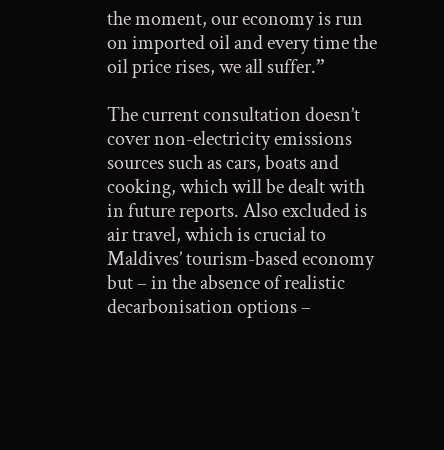the moment, our economy is run on imported oil and every time the oil price rises, we all suffer.”

The current consultation doesn’t cover non-electricity emissions sources such as cars, boats and cooking, which will be dealt with in future reports. Also excluded is air travel, which is crucial to Maldives’ tourism-based economy but – in the absence of realistic decarbonisation options –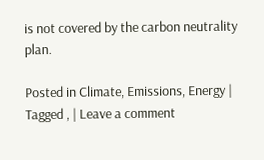is not covered by the carbon neutrality plan.

Posted in Climate, Emissions, Energy | Tagged , | Leave a comment